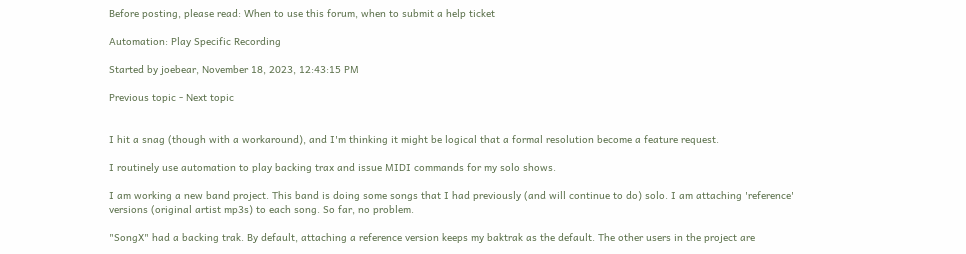Before posting, please read: When to use this forum, when to submit a help ticket

Automation: Play Specific Recording

Started by joebear, November 18, 2023, 12:43:15 PM

Previous topic - Next topic


I hit a snag (though with a workaround), and I'm thinking it might be logical that a formal resolution become a feature request.

I routinely use automation to play backing trax and issue MIDI commands for my solo shows.

I am working a new band project. This band is doing some songs that I had previously (and will continue to do) solo. I am attaching 'reference' versions (original artist mp3s) to each song. So far, no problem.

"SongX" had a backing trak. By default, attaching a reference version keeps my baktrak as the default. The other users in the project are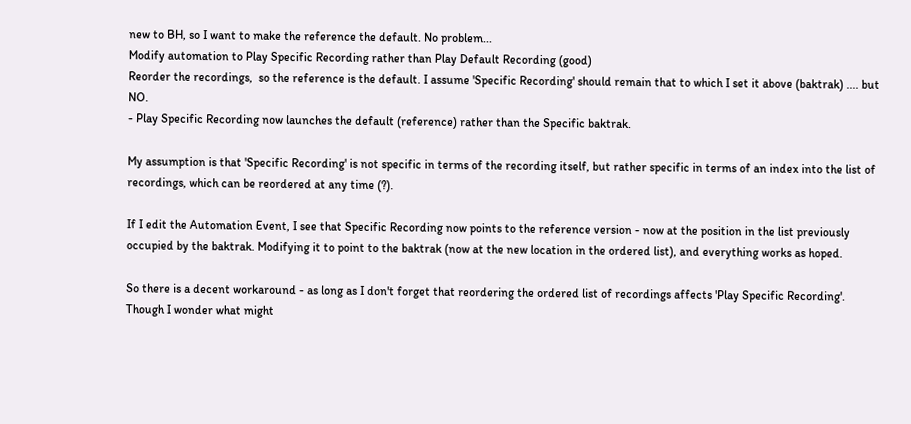new to BH, so I want to make the reference the default. No problem...
Modify automation to Play Specific Recording rather than Play Default Recording (good)
Reorder the recordings,  so the reference is the default. I assume 'Specific Recording' should remain that to which I set it above (baktrak) .... but NO.
- Play Specific Recording now launches the default (reference) rather than the Specific baktrak.

My assumption is that 'Specific Recording' is not specific in terms of the recording itself, but rather specific in terms of an index into the list of recordings, which can be reordered at any time (?).

If I edit the Automation Event, I see that Specific Recording now points to the reference version - now at the position in the list previously occupied by the baktrak. Modifying it to point to the baktrak (now at the new location in the ordered list), and everything works as hoped.

So there is a decent workaround - as long as I don't forget that reordering the ordered list of recordings affects 'Play Specific Recording'. Though I wonder what might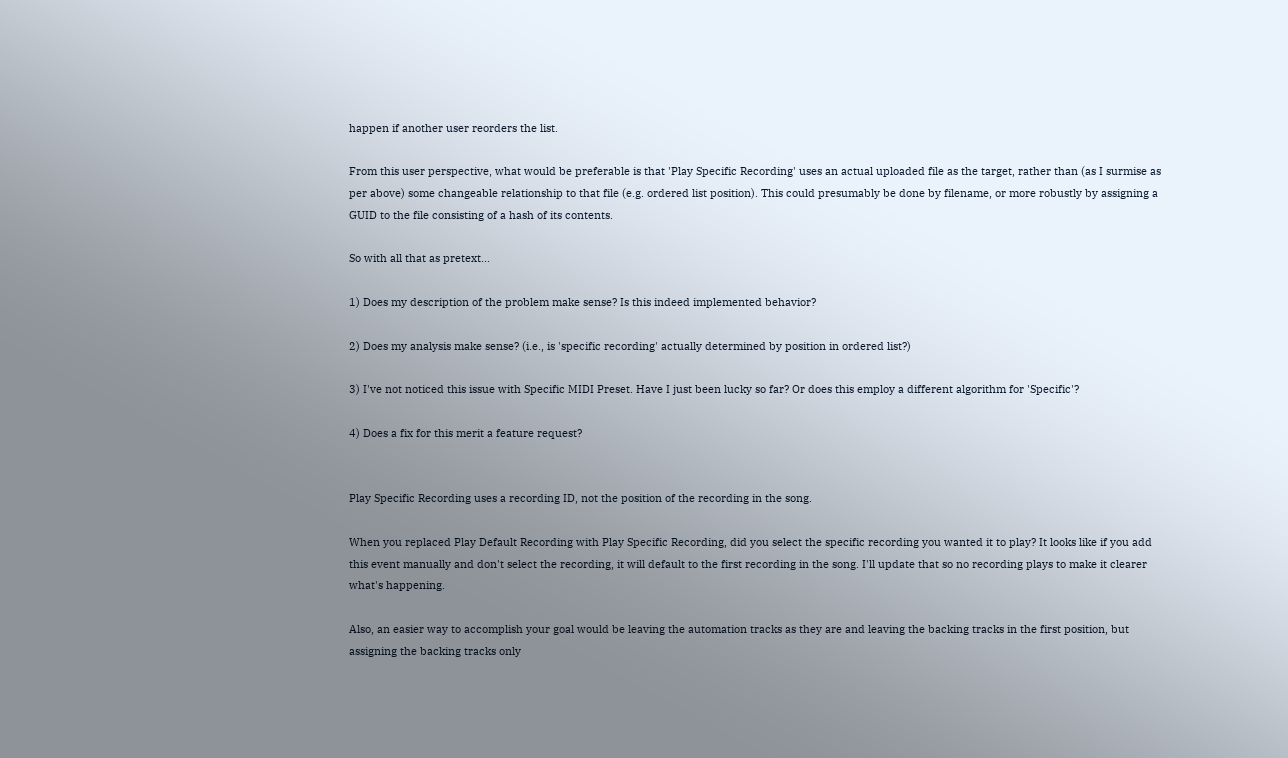happen if another user reorders the list.

From this user perspective, what would be preferable is that 'Play Specific Recording' uses an actual uploaded file as the target, rather than (as I surmise as per above) some changeable relationship to that file (e.g. ordered list position). This could presumably be done by filename, or more robustly by assigning a GUID to the file consisting of a hash of its contents.

So with all that as pretext...

1) Does my description of the problem make sense? Is this indeed implemented behavior?

2) Does my analysis make sense? (i.e., is 'specific recording' actually determined by position in ordered list?)

3) I've not noticed this issue with Specific MIDI Preset. Have I just been lucky so far? Or does this employ a different algorithm for 'Specific'?

4) Does a fix for this merit a feature request?


Play Specific Recording uses a recording ID, not the position of the recording in the song.

When you replaced Play Default Recording with Play Specific Recording, did you select the specific recording you wanted it to play? It looks like if you add this event manually and don't select the recording, it will default to the first recording in the song. I'll update that so no recording plays to make it clearer what's happening.

Also, an easier way to accomplish your goal would be leaving the automation tracks as they are and leaving the backing tracks in the first position, but assigning the backing tracks only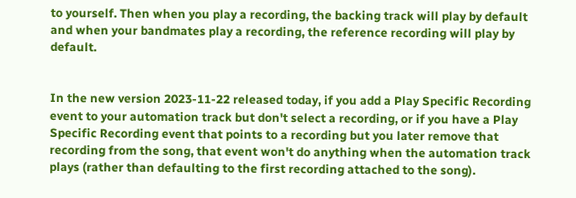to yourself. Then when you play a recording, the backing track will play by default and when your bandmates play a recording, the reference recording will play by default.


In the new version 2023-11-22 released today, if you add a Play Specific Recording event to your automation track but don't select a recording, or if you have a Play Specific Recording event that points to a recording but you later remove that recording from the song, that event won't do anything when the automation track plays (rather than defaulting to the first recording attached to the song).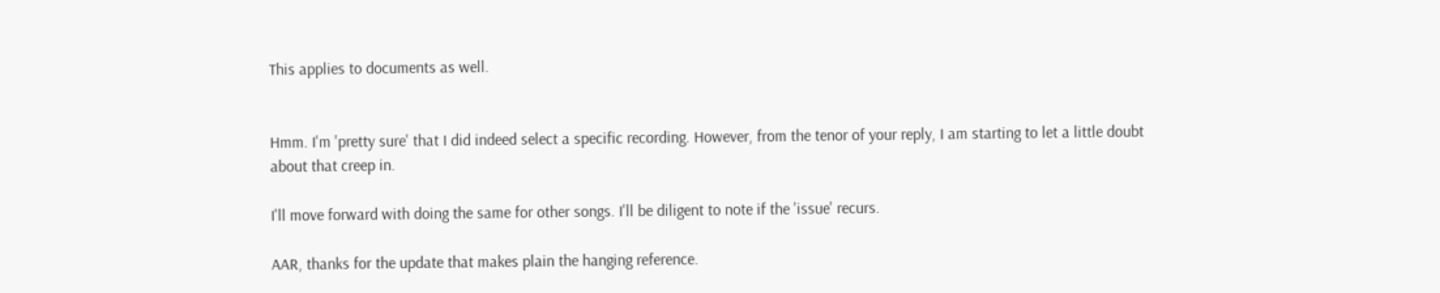This applies to documents as well.


Hmm. I'm 'pretty sure' that I did indeed select a specific recording. However, from the tenor of your reply, I am starting to let a little doubt about that creep in.

I'll move forward with doing the same for other songs. I'll be diligent to note if the 'issue' recurs.

AAR, thanks for the update that makes plain the hanging reference.